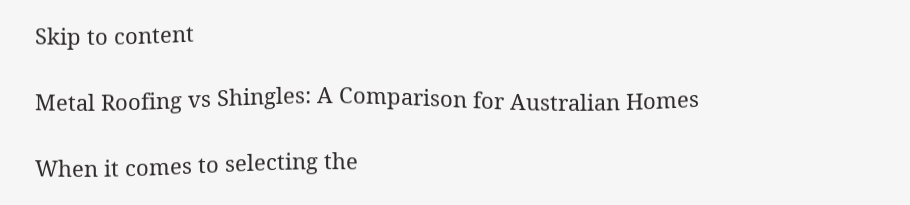Skip to content

Metal Roofing vs Shingles: A Comparison for Australian Homes

When it comes to selecting the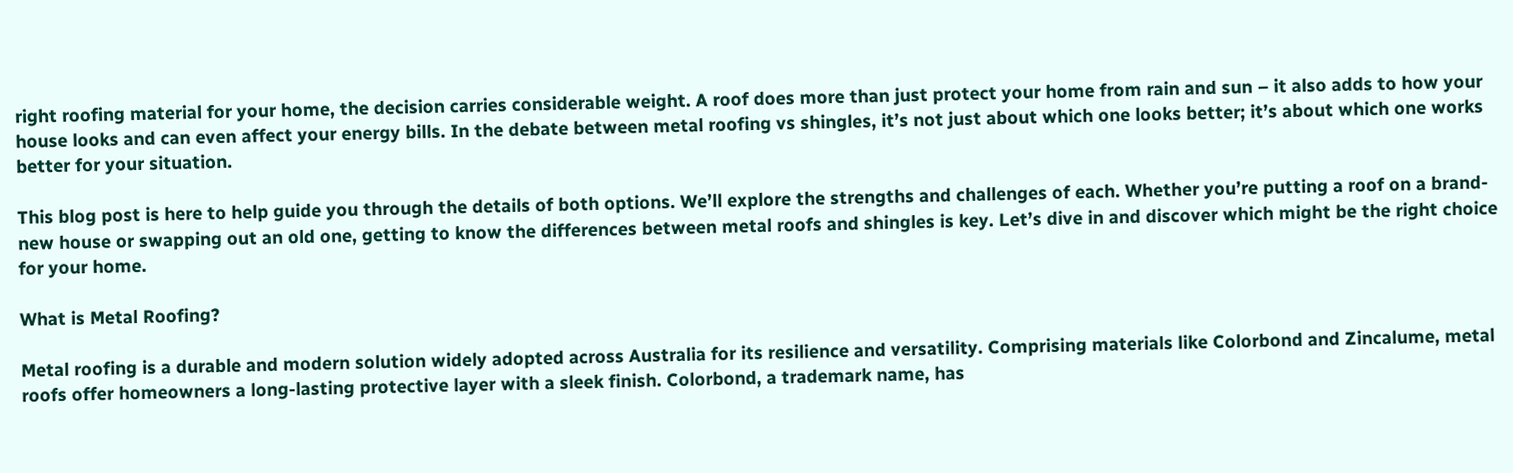right roofing material for your home, the decision carries considerable weight. A roof does more than just protect your home from rain and sun – it also adds to how your house looks and can even affect your energy bills. In the debate between metal roofing vs shingles, it’s not just about which one looks better; it’s about which one works better for your situation.

This blog post is here to help guide you through the details of both options. We’ll explore the strengths and challenges of each. Whether you’re putting a roof on a brand-new house or swapping out an old one, getting to know the differences between metal roofs and shingles is key. Let’s dive in and discover which might be the right choice for your home.

What is Metal Roofing?

Metal roofing is a durable and modern solution widely adopted across Australia for its resilience and versatility. Comprising materials like Colorbond and Zincalume, metal roofs offer homeowners a long-lasting protective layer with a sleek finish. Colorbond, a trademark name, has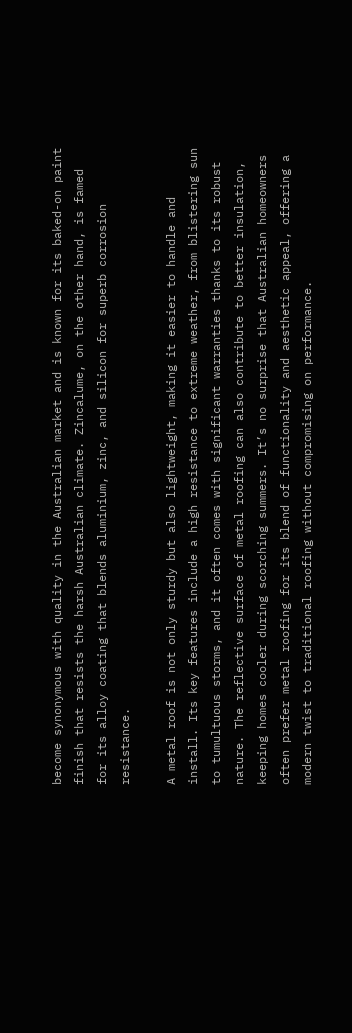become synonymous with quality in the Australian market and is known for its baked-on paint finish that resists the harsh Australian climate. Zincalume, on the other hand, is famed for its alloy coating that blends aluminium, zinc, and silicon for superb corrosion resistance.

A metal roof is not only sturdy but also lightweight, making it easier to handle and install. Its key features include a high resistance to extreme weather, from blistering sun to tumultuous storms, and it often comes with significant warranties thanks to its robust nature. The reflective surface of metal roofing can also contribute to better insulation, keeping homes cooler during scorching summers. It’s no surprise that Australian homeowners often prefer metal roofing for its blend of functionality and aesthetic appeal, offering a modern twist to traditional roofing without compromising on performance.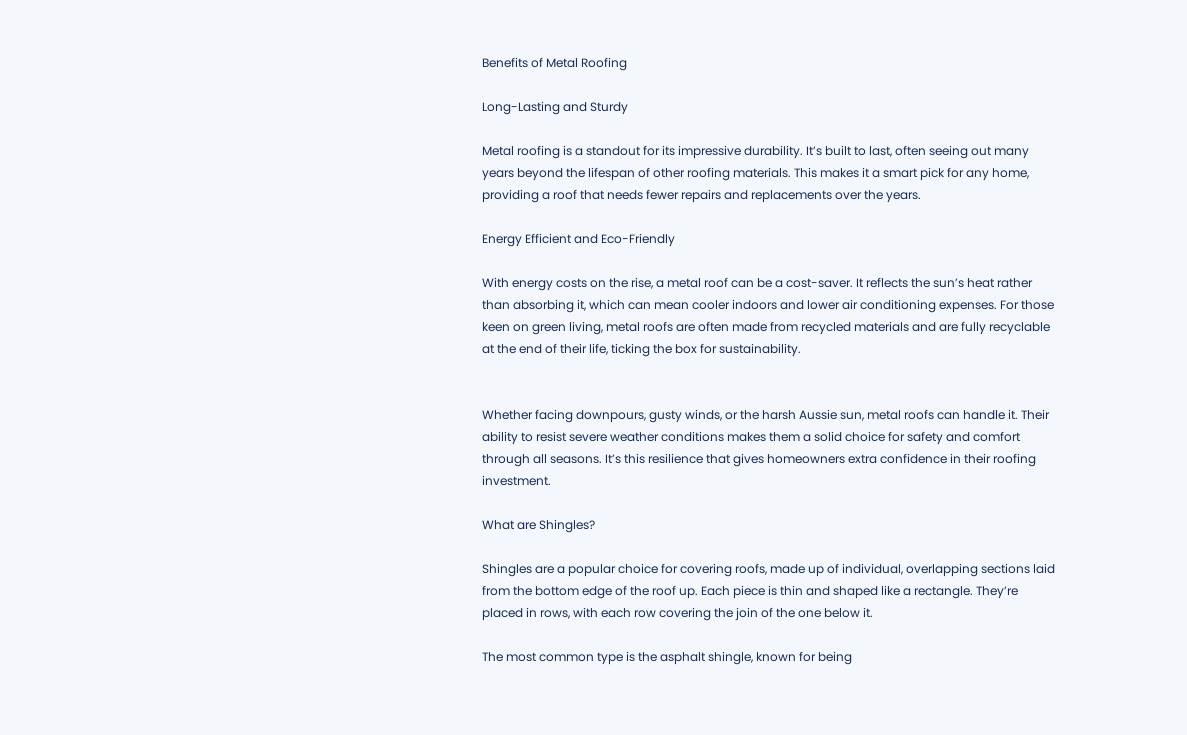Benefits of Metal Roofing

Long-Lasting and Sturdy

Metal roofing is a standout for its impressive durability. It’s built to last, often seeing out many years beyond the lifespan of other roofing materials. This makes it a smart pick for any home, providing a roof that needs fewer repairs and replacements over the years.

Energy Efficient and Eco-Friendly

With energy costs on the rise, a metal roof can be a cost-saver. It reflects the sun’s heat rather than absorbing it, which can mean cooler indoors and lower air conditioning expenses. For those keen on green living, metal roofs are often made from recycled materials and are fully recyclable at the end of their life, ticking the box for sustainability.


Whether facing downpours, gusty winds, or the harsh Aussie sun, metal roofs can handle it. Their ability to resist severe weather conditions makes them a solid choice for safety and comfort through all seasons. It’s this resilience that gives homeowners extra confidence in their roofing investment.

What are Shingles?

Shingles are a popular choice for covering roofs, made up of individual, overlapping sections laid from the bottom edge of the roof up. Each piece is thin and shaped like a rectangle. They’re placed in rows, with each row covering the join of the one below it.

The most common type is the asphalt shingle, known for being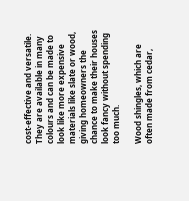cost-effective and versatile. They are available in many colours and can be made to look like more expensive materials like slate or wood, giving homeowners the chance to make their houses look fancy without spending too much.

Wood shingles, which are often made from cedar,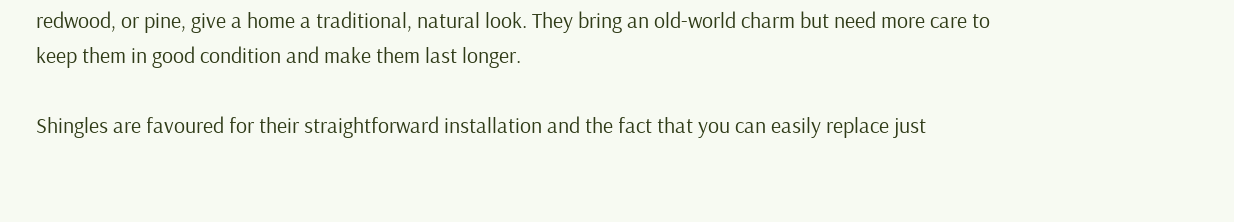redwood, or pine, give a home a traditional, natural look. They bring an old-world charm but need more care to keep them in good condition and make them last longer.

Shingles are favoured for their straightforward installation and the fact that you can easily replace just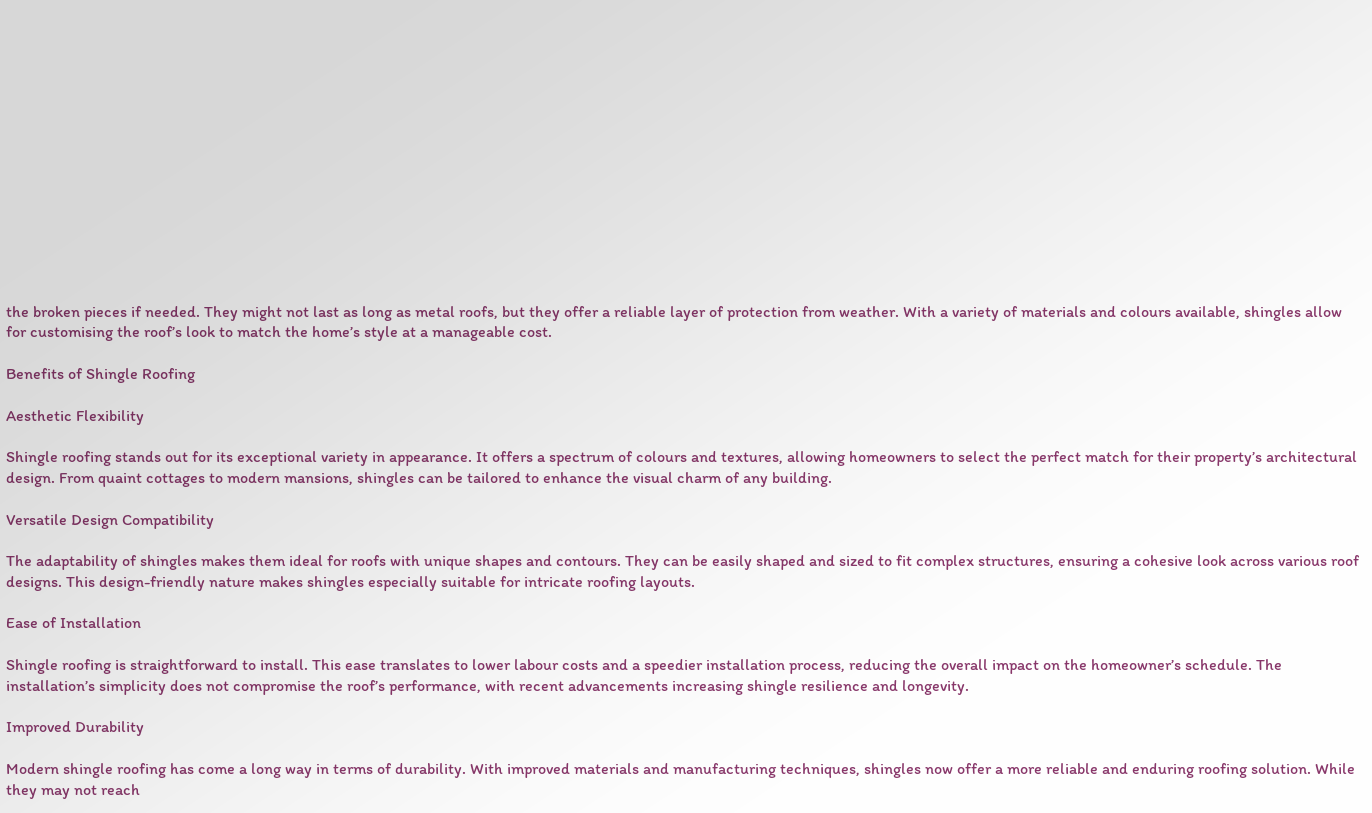the broken pieces if needed. They might not last as long as metal roofs, but they offer a reliable layer of protection from weather. With a variety of materials and colours available, shingles allow for customising the roof’s look to match the home’s style at a manageable cost.

Benefits of Shingle Roofing

Aesthetic Flexibility

Shingle roofing stands out for its exceptional variety in appearance. It offers a spectrum of colours and textures, allowing homeowners to select the perfect match for their property’s architectural design. From quaint cottages to modern mansions, shingles can be tailored to enhance the visual charm of any building.

Versatile Design Compatibility

The adaptability of shingles makes them ideal for roofs with unique shapes and contours. They can be easily shaped and sized to fit complex structures, ensuring a cohesive look across various roof designs. This design-friendly nature makes shingles especially suitable for intricate roofing layouts.

Ease of Installation

Shingle roofing is straightforward to install. This ease translates to lower labour costs and a speedier installation process, reducing the overall impact on the homeowner’s schedule. The installation’s simplicity does not compromise the roof’s performance, with recent advancements increasing shingle resilience and longevity.

Improved Durability

Modern shingle roofing has come a long way in terms of durability. With improved materials and manufacturing techniques, shingles now offer a more reliable and enduring roofing solution. While they may not reach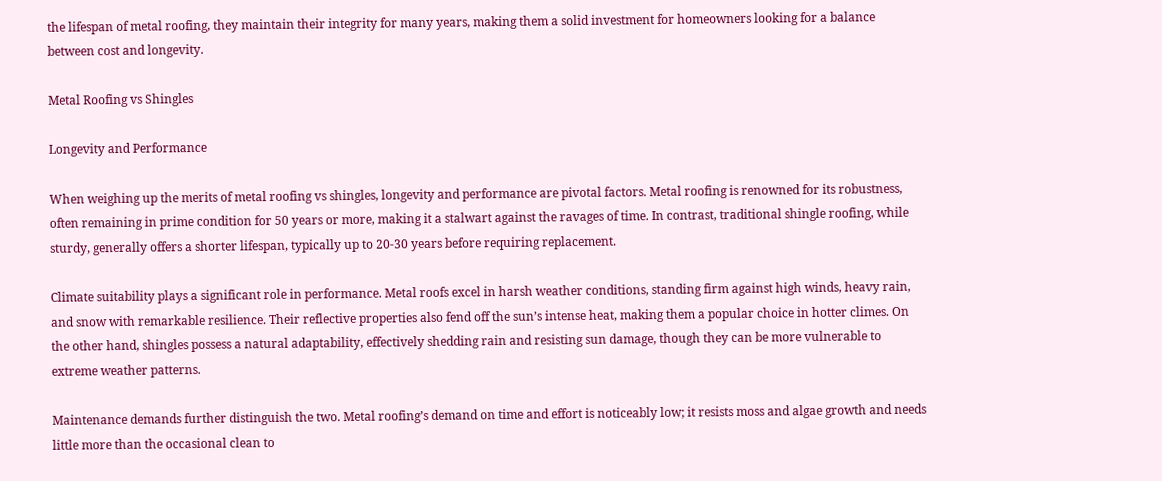the lifespan of metal roofing, they maintain their integrity for many years, making them a solid investment for homeowners looking for a balance between cost and longevity.

Metal Roofing vs Shingles

Longevity and Performance

When weighing up the merits of metal roofing vs shingles, longevity and performance are pivotal factors. Metal roofing is renowned for its robustness, often remaining in prime condition for 50 years or more, making it a stalwart against the ravages of time. In contrast, traditional shingle roofing, while sturdy, generally offers a shorter lifespan, typically up to 20-30 years before requiring replacement.

Climate suitability plays a significant role in performance. Metal roofs excel in harsh weather conditions, standing firm against high winds, heavy rain, and snow with remarkable resilience. Their reflective properties also fend off the sun’s intense heat, making them a popular choice in hotter climes. On the other hand, shingles possess a natural adaptability, effectively shedding rain and resisting sun damage, though they can be more vulnerable to extreme weather patterns.

Maintenance demands further distinguish the two. Metal roofing’s demand on time and effort is noticeably low; it resists moss and algae growth and needs little more than the occasional clean to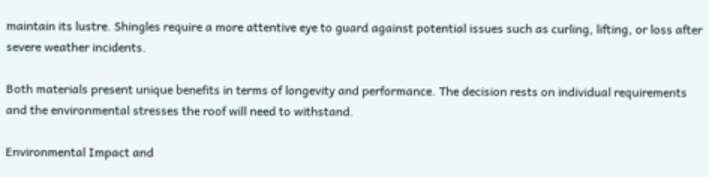maintain its lustre. Shingles require a more attentive eye to guard against potential issues such as curling, lifting, or loss after severe weather incidents.

Both materials present unique benefits in terms of longevity and performance. The decision rests on individual requirements and the environmental stresses the roof will need to withstand.

Environmental Impact and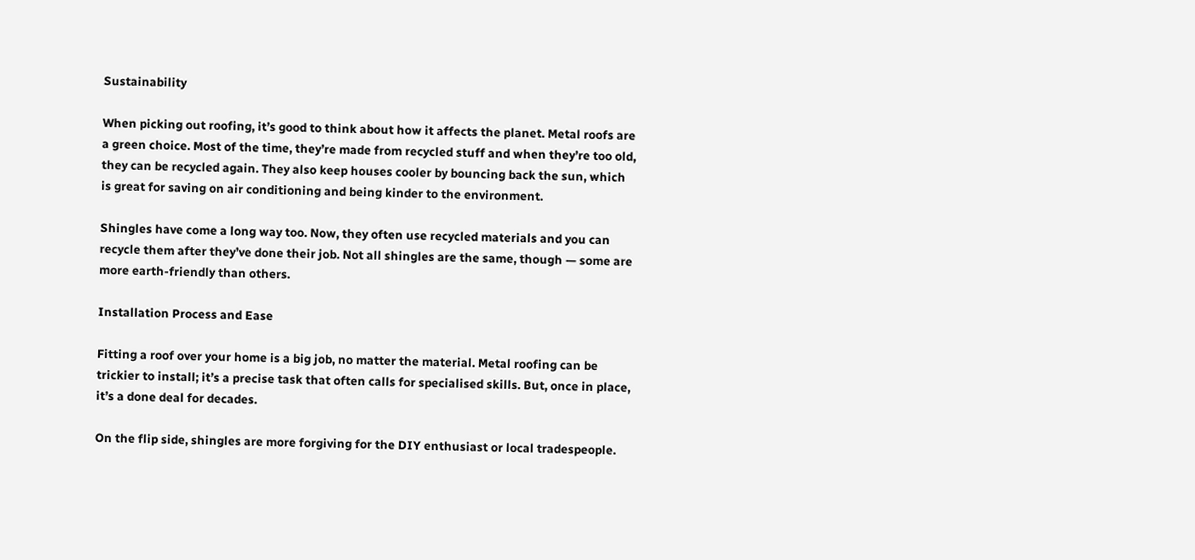Sustainability

When picking out roofing, it’s good to think about how it affects the planet. Metal roofs are a green choice. Most of the time, they’re made from recycled stuff and when they’re too old, they can be recycled again. They also keep houses cooler by bouncing back the sun, which is great for saving on air conditioning and being kinder to the environment.

Shingles have come a long way too. Now, they often use recycled materials and you can recycle them after they’ve done their job. Not all shingles are the same, though — some are more earth-friendly than others.

Installation Process and Ease

Fitting a roof over your home is a big job, no matter the material. Metal roofing can be trickier to install; it’s a precise task that often calls for specialised skills. But, once in place, it’s a done deal for decades.

On the flip side, shingles are more forgiving for the DIY enthusiast or local tradespeople.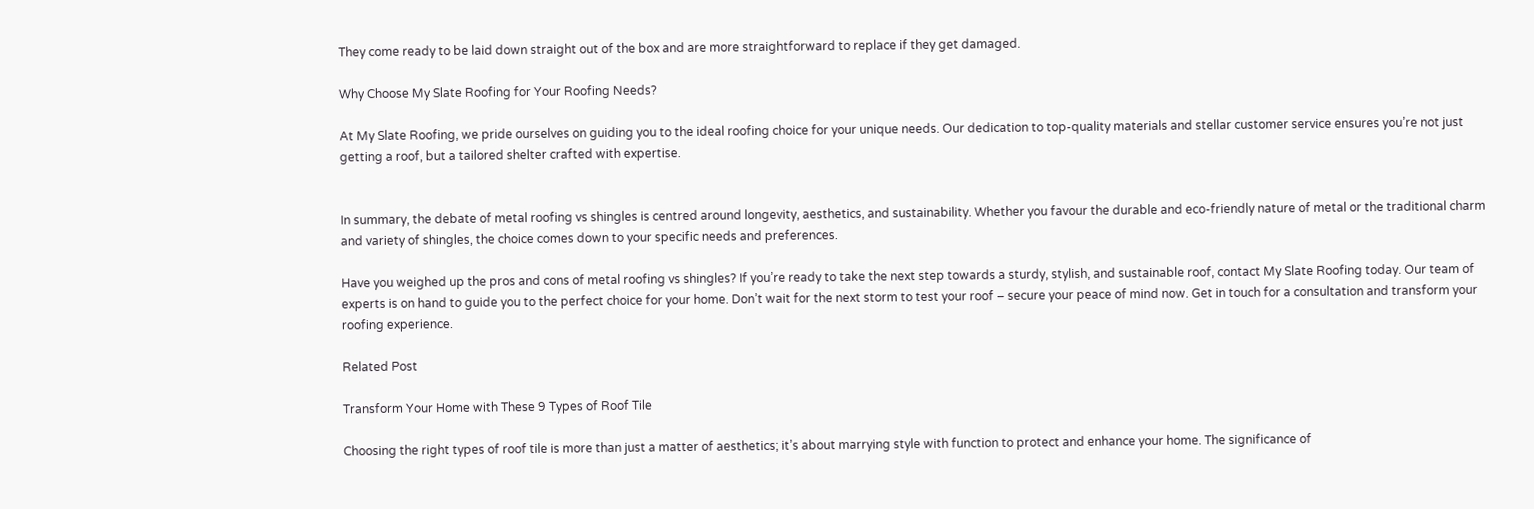They come ready to be laid down straight out of the box and are more straightforward to replace if they get damaged.

Why Choose My Slate Roofing for Your Roofing Needs?

At My Slate Roofing, we pride ourselves on guiding you to the ideal roofing choice for your unique needs. Our dedication to top-quality materials and stellar customer service ensures you’re not just getting a roof, but a tailored shelter crafted with expertise.


In summary, the debate of metal roofing vs shingles is centred around longevity, aesthetics, and sustainability. Whether you favour the durable and eco-friendly nature of metal or the traditional charm and variety of shingles, the choice comes down to your specific needs and preferences.

Have you weighed up the pros and cons of metal roofing vs shingles? If you’re ready to take the next step towards a sturdy, stylish, and sustainable roof, contact My Slate Roofing today. Our team of experts is on hand to guide you to the perfect choice for your home. Don’t wait for the next storm to test your roof – secure your peace of mind now. Get in touch for a consultation and transform your roofing experience.

Related Post

Transform Your Home with These 9 Types of Roof Tile

Choosing the right types of roof tile is more than just a matter of aesthetics; it’s about marrying style with function to protect and enhance your home. The significance of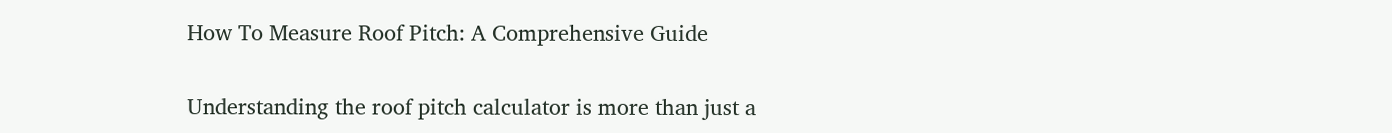How To Measure Roof Pitch: A Comprehensive Guide

Understanding the roof pitch calculator is more than just a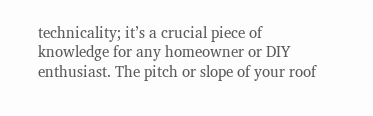technicality; it’s a crucial piece of knowledge for any homeowner or DIY enthusiast. The pitch or slope of your roof